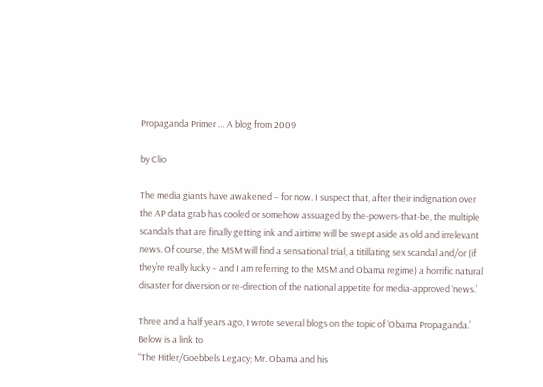Propaganda Primer … A blog from 2009

by Clio

The media giants have awakened – for now. I suspect that, after their indignation over the AP data grab has cooled or somehow assuaged by the-powers-that-be, the multiple scandals that are finally getting ink and airtime will be swept aside as old and irrelevant news. Of course, the MSM will find a sensational trial, a titillating sex scandal and/or (if they’re really lucky – and I am referring to the MSM and Obama regime) a horrific natural disaster for diversion or re-direction of the national appetite for media-approved ‘news.’

Three and a half years ago, I wrote several blogs on the topic of ‘Obama Propaganda.’ Below is a link to
“The Hitler/Goebbels Legacy; Mr. Obama and his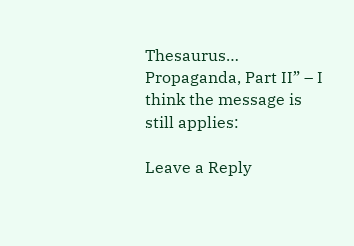Thesaurus… Propaganda, Part II” – I think the message is still applies:

Leave a Reply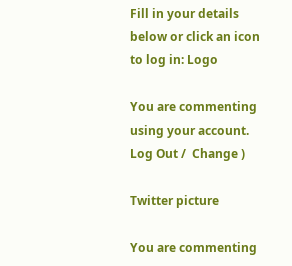Fill in your details below or click an icon to log in: Logo

You are commenting using your account. Log Out /  Change )

Twitter picture

You are commenting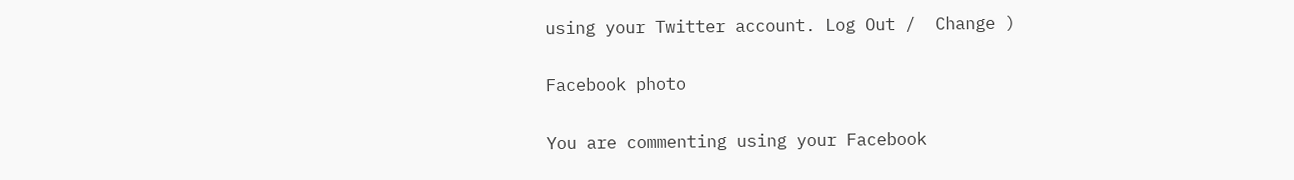using your Twitter account. Log Out /  Change )

Facebook photo

You are commenting using your Facebook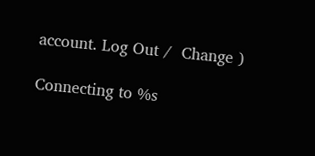account. Log Out /  Change )

Connecting to %s